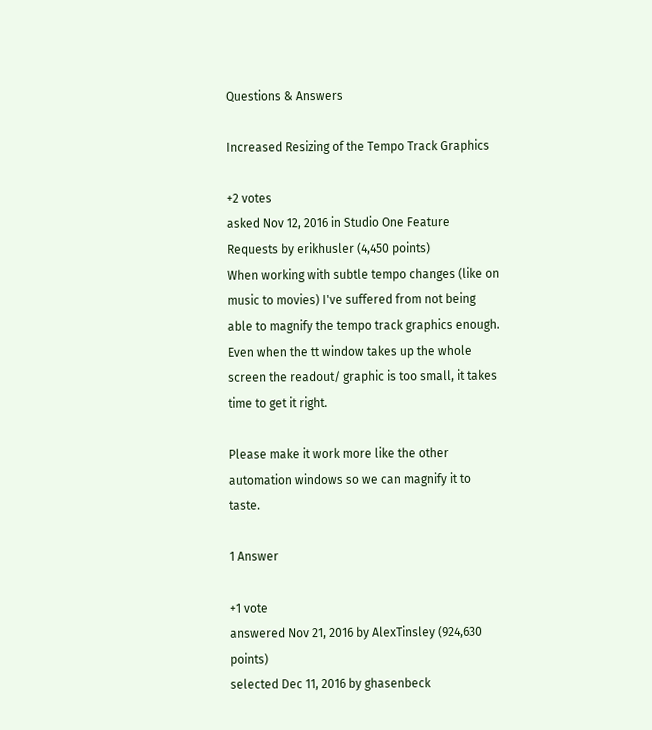Questions & Answers

Increased Resizing of the Tempo Track Graphics

+2 votes
asked Nov 12, 2016 in Studio One Feature Requests by erikhusler (4,450 points)
When working with subtle tempo changes (like on music to movies) I've suffered from not being able to magnify the tempo track graphics enough. Even when the tt window takes up the whole screen the readout/ graphic is too small, it takes time to get it right.

Please make it work more like the other automation windows so we can magnify it to taste.

1 Answer

+1 vote
answered Nov 21, 2016 by AlexTinsley (924,630 points)
selected Dec 11, 2016 by ghasenbeck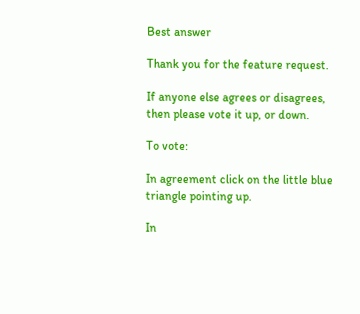Best answer

Thank you for the feature request.

If anyone else agrees or disagrees, then please vote it up, or down.

To vote:

In agreement click on the little blue triangle pointing up.

In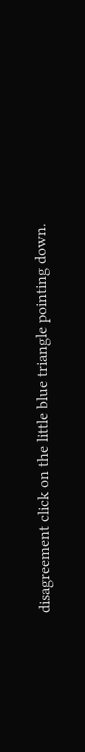disagreement click on the little blue triangle pointing down.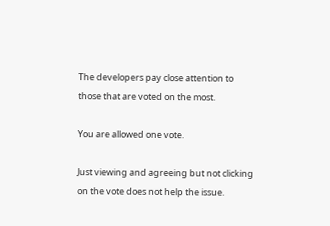The developers pay close attention to those that are voted on the most.

You are allowed one vote.

Just viewing and agreeing but not clicking on the vote does not help the issue.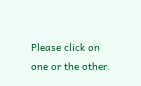Please click on one or the other.